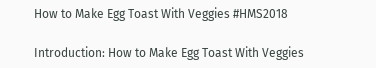How to Make Egg Toast With Veggies #HMS2018

Introduction: How to Make Egg Toast With Veggies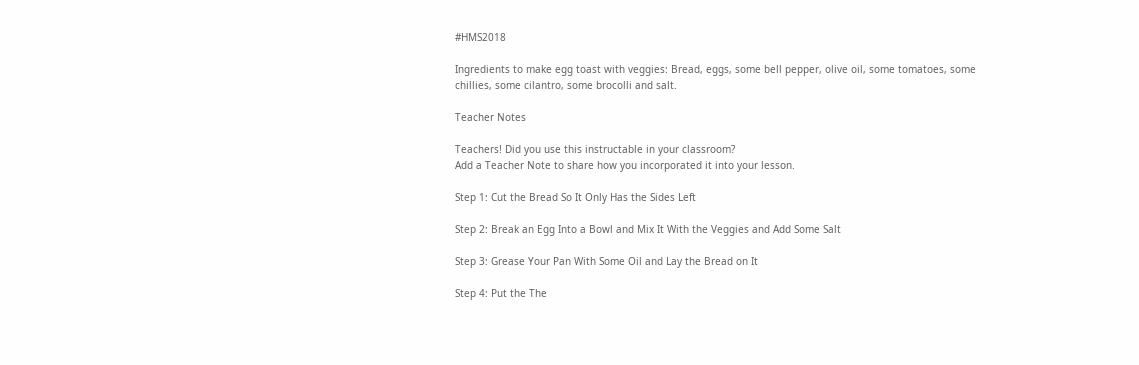#HMS2018

Ingredients to make egg toast with veggies: Bread, eggs, some bell pepper, olive oil, some tomatoes, some chillies, some cilantro, some brocolli and salt.

Teacher Notes

Teachers! Did you use this instructable in your classroom?
Add a Teacher Note to share how you incorporated it into your lesson.

Step 1: Cut the Bread So It Only Has the Sides Left

Step 2: Break an Egg Into a Bowl and Mix It With the Veggies and Add Some Salt

Step 3: Grease Your Pan With Some Oil and Lay the Bread on It

Step 4: Put the The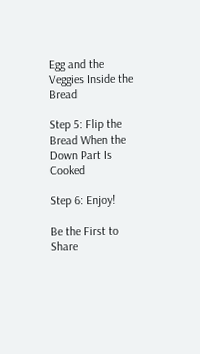Egg and the Veggies Inside the Bread

Step 5: Flip the Bread When the Down Part Is Cooked

Step 6: Enjoy!

Be the First to Share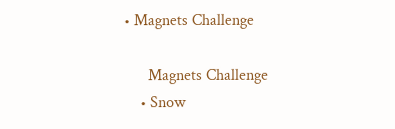• Magnets Challenge

      Magnets Challenge
    • Snow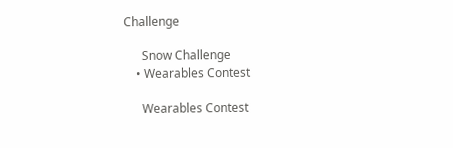Challenge

      Snow Challenge
    • Wearables Contest

      Wearables Contest